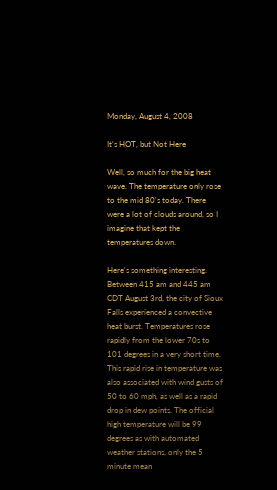Monday, August 4, 2008

It's HOT, but Not Here

Well, so much for the big heat wave. The temperature only rose to the mid 80's today. There were a lot of clouds around, so I imagine that kept the temperatures down.

Here's something interesting. Between 415 am and 445 am CDT August 3rd, the city of Sioux Falls experienced a convective heat burst. Temperatures rose rapidly from the lower 70s to 101 degrees in a very short time. This rapid rise in temperature was also associated with wind gusts of 50 to 60 mph, as well as a rapid drop in dew points. The official high temperature will be 99 degrees as with automated weather stations, only the 5 minute mean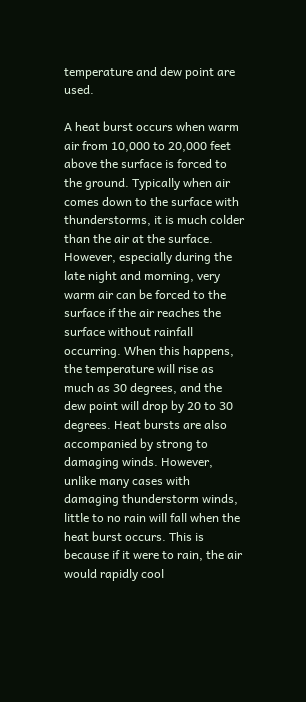temperature and dew point are used.

A heat burst occurs when warm air from 10,000 to 20,000 feet above the surface is forced to the ground. Typically when air comes down to the surface with thunderstorms, it is much colder than the air at the surface. However, especially during the late night and morning, very warm air can be forced to the surface if the air reaches the surface without rainfall occurring. When this happens, the temperature will rise as much as 30 degrees, and the dew point will drop by 20 to 30 degrees. Heat bursts are also accompanied by strong to damaging winds. However, unlike many cases with damaging thunderstorm winds, little to no rain will fall when the heat burst occurs. This is because if it were to rain, the air would rapidly cool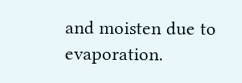and moisten due to evaporation.